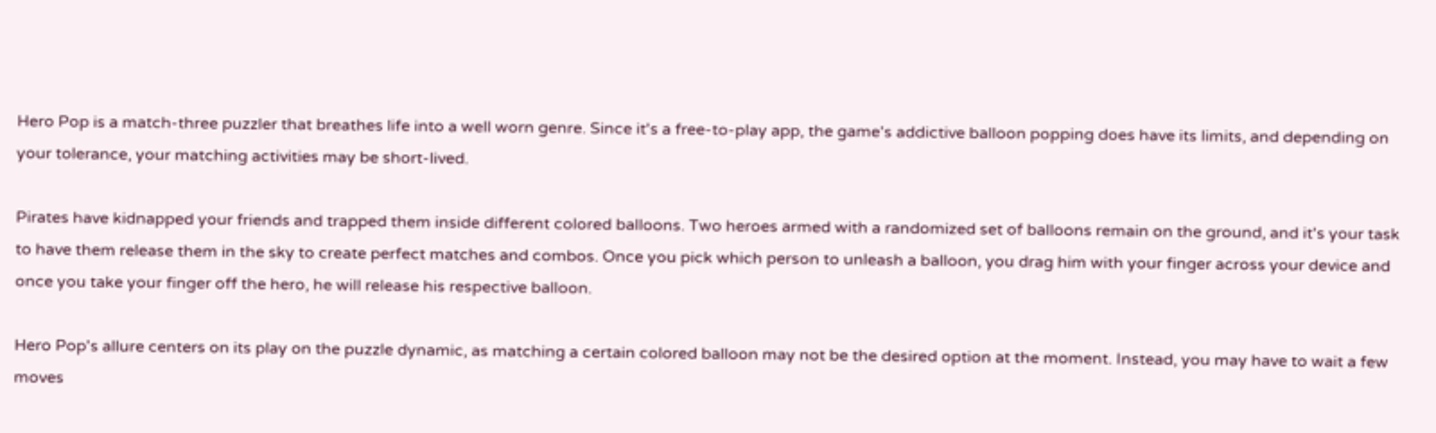Hero Pop is a match-three puzzler that breathes life into a well worn genre. Since it's a free-to-play app, the game's addictive balloon popping does have its limits, and depending on your tolerance, your matching activities may be short-lived.

Pirates have kidnapped your friends and trapped them inside different colored balloons. Two heroes armed with a randomized set of balloons remain on the ground, and it's your task to have them release them in the sky to create perfect matches and combos. Once you pick which person to unleash a balloon, you drag him with your finger across your device and once you take your finger off the hero, he will release his respective balloon.

Hero Pop's allure centers on its play on the puzzle dynamic, as matching a certain colored balloon may not be the desired option at the moment. Instead, you may have to wait a few moves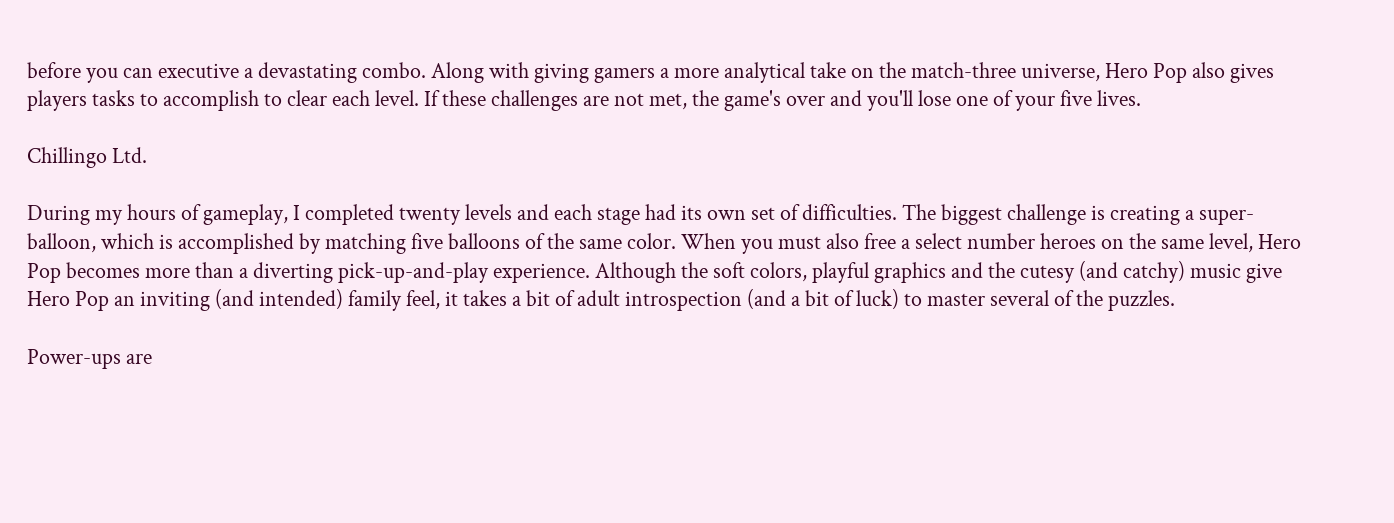before you can executive a devastating combo. Along with giving gamers a more analytical take on the match-three universe, Hero Pop also gives players tasks to accomplish to clear each level. If these challenges are not met, the game's over and you'll lose one of your five lives.

Chillingo Ltd.

During my hours of gameplay, I completed twenty levels and each stage had its own set of difficulties. The biggest challenge is creating a super-balloon, which is accomplished by matching five balloons of the same color. When you must also free a select number heroes on the same level, Hero Pop becomes more than a diverting pick-up-and-play experience. Although the soft colors, playful graphics and the cutesy (and catchy) music give Hero Pop an inviting (and intended) family feel, it takes a bit of adult introspection (and a bit of luck) to master several of the puzzles.

Power-ups are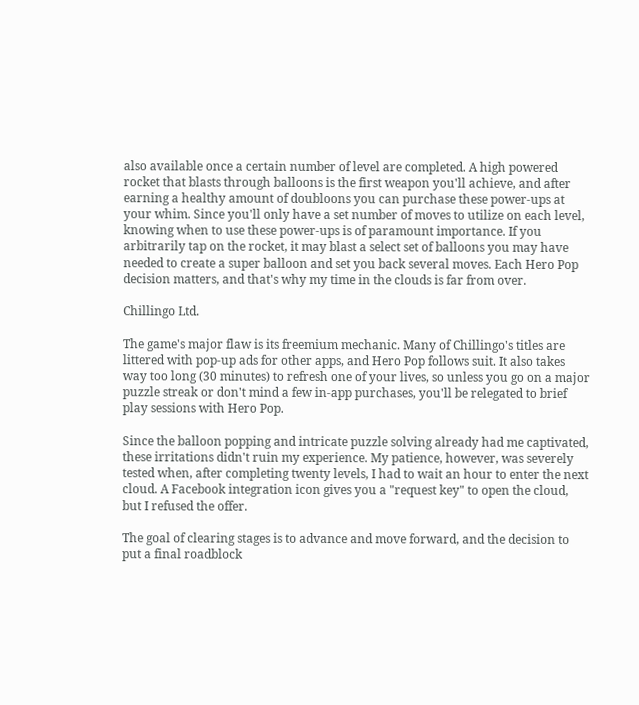also available once a certain number of level are completed. A high powered rocket that blasts through balloons is the first weapon you'll achieve, and after earning a healthy amount of doubloons you can purchase these power-ups at your whim. Since you'll only have a set number of moves to utilize on each level, knowing when to use these power-ups is of paramount importance. If you arbitrarily tap on the rocket, it may blast a select set of balloons you may have needed to create a super balloon and set you back several moves. Each Hero Pop decision matters, and that's why my time in the clouds is far from over.

Chillingo Ltd.

The game's major flaw is its freemium mechanic. Many of Chillingo's titles are littered with pop-up ads for other apps, and Hero Pop follows suit. It also takes way too long (30 minutes) to refresh one of your lives, so unless you go on a major puzzle streak or don't mind a few in-app purchases, you'll be relegated to brief play sessions with Hero Pop.

Since the balloon popping and intricate puzzle solving already had me captivated, these irritations didn't ruin my experience. My patience, however, was severely tested when, after completing twenty levels, I had to wait an hour to enter the next cloud. A Facebook integration icon gives you a "request key" to open the cloud, but I refused the offer.

The goal of clearing stages is to advance and move forward, and the decision to put a final roadblock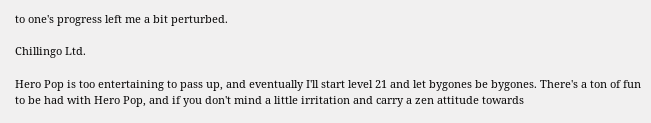to one's progress left me a bit perturbed.

Chillingo Ltd.

Hero Pop is too entertaining to pass up, and eventually I'll start level 21 and let bygones be bygones. There's a ton of fun to be had with Hero Pop, and if you don't mind a little irritation and carry a zen attitude towards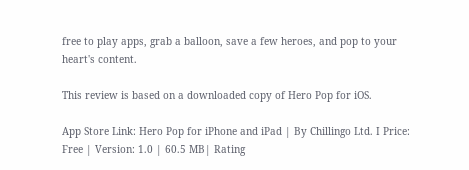free to play apps, grab a balloon, save a few heroes, and pop to your heart's content.

This review is based on a downloaded copy of Hero Pop for iOS.

App Store Link: Hero Pop for iPhone and iPad | By Chillingo Ltd. I Price: Free | Version: 1.0 | 60.5 MB| Rating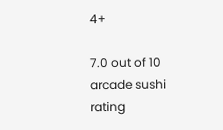4+

7.0 out of 10 arcade sushi rating